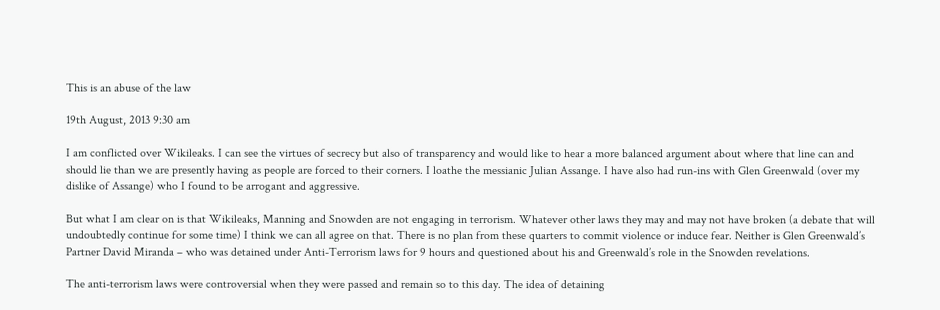This is an abuse of the law

19th August, 2013 9:30 am

I am conflicted over Wikileaks. I can see the virtues of secrecy but also of transparency and would like to hear a more balanced argument about where that line can and should lie than we are presently having as people are forced to their corners. I loathe the messianic Julian Assange. I have also had run-ins with Glen Greenwald (over my dislike of Assange) who I found to be arrogant and aggressive.

But what I am clear on is that Wikileaks, Manning and Snowden are not engaging in terrorism. Whatever other laws they may and may not have broken (a debate that will undoubtedly continue for some time) I think we can all agree on that. There is no plan from these quarters to commit violence or induce fear. Neither is Glen Greenwald’s Partner David Miranda – who was detained under Anti-Terrorism laws for 9 hours and questioned about his and Greenwald’s role in the Snowden revelations.

The anti-terrorism laws were controversial when they were passed and remain so to this day. The idea of detaining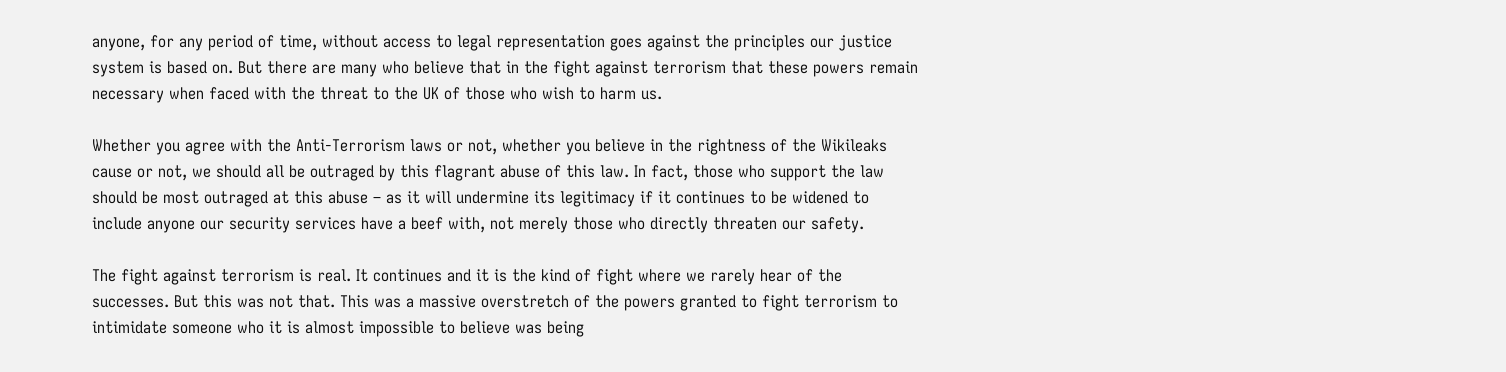anyone, for any period of time, without access to legal representation goes against the principles our justice system is based on. But there are many who believe that in the fight against terrorism that these powers remain necessary when faced with the threat to the UK of those who wish to harm us.

Whether you agree with the Anti-Terrorism laws or not, whether you believe in the rightness of the Wikileaks cause or not, we should all be outraged by this flagrant abuse of this law. In fact, those who support the law should be most outraged at this abuse – as it will undermine its legitimacy if it continues to be widened to include anyone our security services have a beef with, not merely those who directly threaten our safety.

The fight against terrorism is real. It continues and it is the kind of fight where we rarely hear of the successes. But this was not that. This was a massive overstretch of the powers granted to fight terrorism to intimidate someone who it is almost impossible to believe was being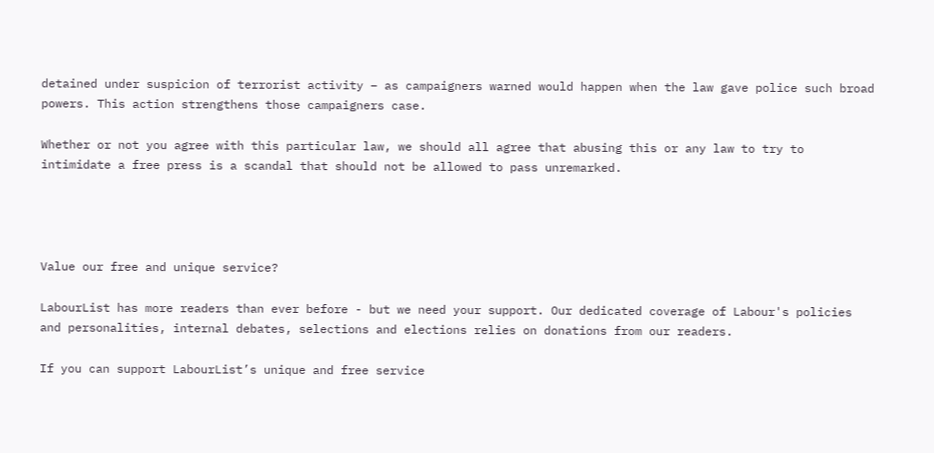detained under suspicion of terrorist activity – as campaigners warned would happen when the law gave police such broad powers. This action strengthens those campaigners case.

Whether or not you agree with this particular law, we should all agree that abusing this or any law to try to intimidate a free press is a scandal that should not be allowed to pass unremarked.




Value our free and unique service?

LabourList has more readers than ever before - but we need your support. Our dedicated coverage of Labour's policies and personalities, internal debates, selections and elections relies on donations from our readers.

If you can support LabourList’s unique and free service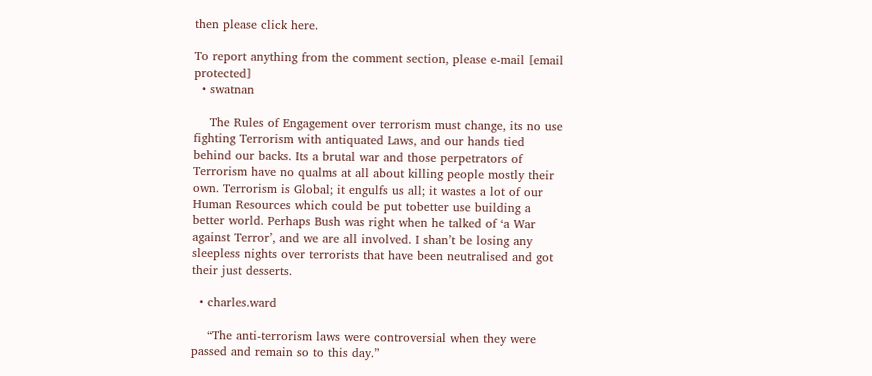then please click here.

To report anything from the comment section, please e-mail [email protected]
  • swatnan

    The Rules of Engagement over terrorism must change, its no use fighting Terrorism with antiquated Laws, and our hands tied behind our backs. Its a brutal war and those perpetrators of Terrorism have no qualms at all about killing people mostly their own. Terrorism is Global; it engulfs us all; it wastes a lot of our Human Resources which could be put tobetter use building a better world. Perhaps Bush was right when he talked of ‘a War against Terror’, and we are all involved. I shan’t be losing any sleepless nights over terrorists that have been neutralised and got their just desserts.

  • charles.ward

    “The anti-terrorism laws were controversial when they were passed and remain so to this day.”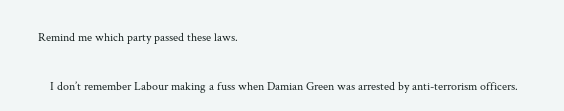Remind me which party passed these laws.

    I don’t remember Labour making a fuss when Damian Green was arrested by anti-terrorism officers.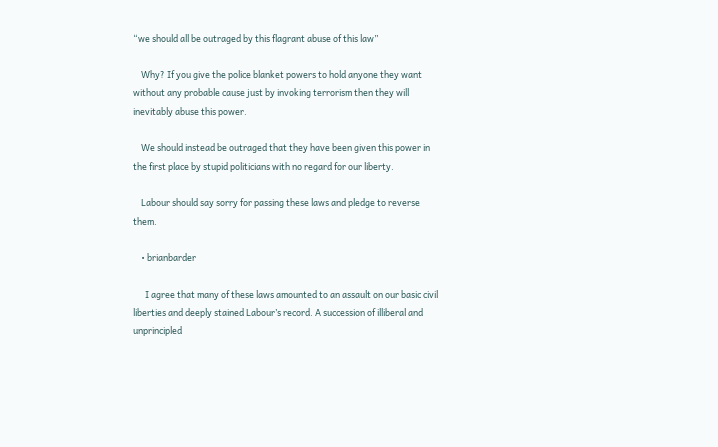“we should all be outraged by this flagrant abuse of this law”

    Why? If you give the police blanket powers to hold anyone they want without any probable cause just by invoking terrorism then they will inevitably abuse this power.

    We should instead be outraged that they have been given this power in the first place by stupid politicians with no regard for our liberty.

    Labour should say sorry for passing these laws and pledge to reverse them.

    • brianbarder

      I agree that many of these laws amounted to an assault on our basic civil liberties and deeply stained Labour’s record. A succession of illiberal and unprincipled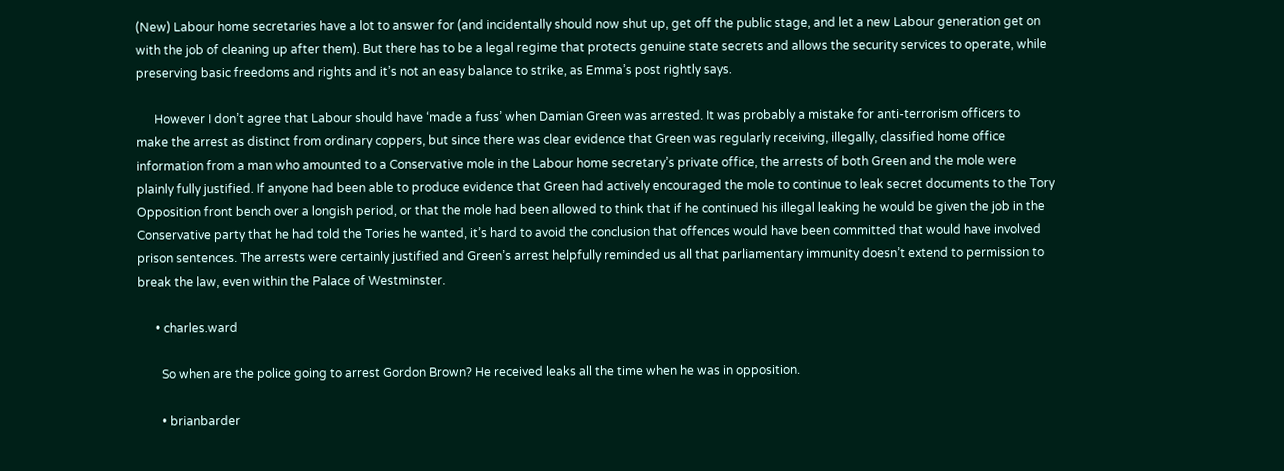(New) Labour home secretaries have a lot to answer for (and incidentally should now shut up, get off the public stage, and let a new Labour generation get on with the job of cleaning up after them). But there has to be a legal regime that protects genuine state secrets and allows the security services to operate, while preserving basic freedoms and rights and it’s not an easy balance to strike, as Emma’s post rightly says.

      However I don’t agree that Labour should have ‘made a fuss’ when Damian Green was arrested. It was probably a mistake for anti-terrorism officers to make the arrest as distinct from ordinary coppers, but since there was clear evidence that Green was regularly receiving, illegally, classified home office information from a man who amounted to a Conservative mole in the Labour home secretary’s private office, the arrests of both Green and the mole were plainly fully justified. If anyone had been able to produce evidence that Green had actively encouraged the mole to continue to leak secret documents to the Tory Opposition front bench over a longish period, or that the mole had been allowed to think that if he continued his illegal leaking he would be given the job in the Conservative party that he had told the Tories he wanted, it’s hard to avoid the conclusion that offences would have been committed that would have involved prison sentences. The arrests were certainly justified and Green’s arrest helpfully reminded us all that parliamentary immunity doesn’t extend to permission to break the law, even within the Palace of Westminster.

      • charles.ward

        So when are the police going to arrest Gordon Brown? He received leaks all the time when he was in opposition.

        • brianbarder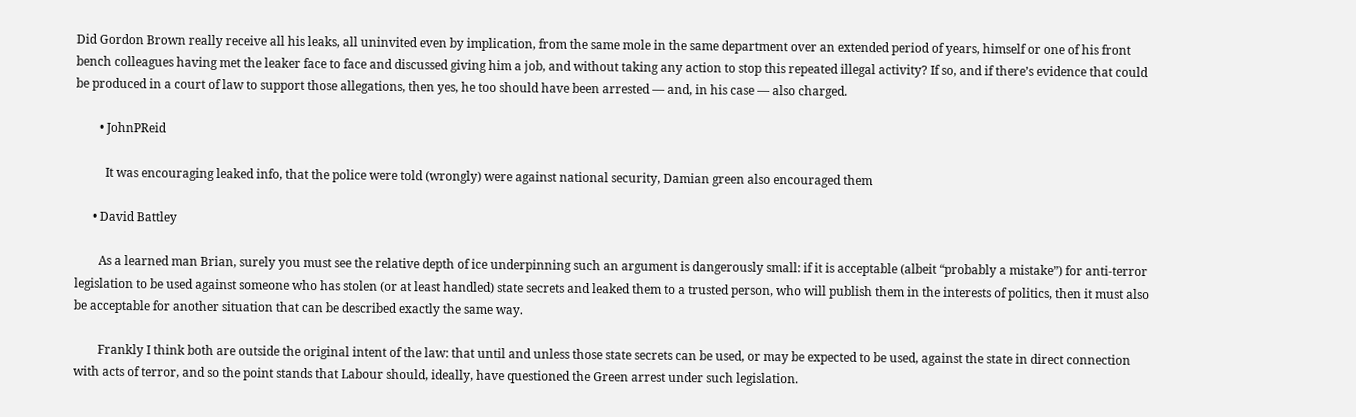Did Gordon Brown really receive all his leaks, all uninvited even by implication, from the same mole in the same department over an extended period of years, himself or one of his front bench colleagues having met the leaker face to face and discussed giving him a job, and without taking any action to stop this repeated illegal activity? If so, and if there’s evidence that could be produced in a court of law to support those allegations, then yes, he too should have been arrested — and, in his case — also charged.

        • JohnPReid

          It was encouraging leaked info, that the police were told (wrongly) were against national security, Damian green also encouraged them

      • David Battley

        As a learned man Brian, surely you must see the relative depth of ice underpinning such an argument is dangerously small: if it is acceptable (albeit “probably a mistake”) for anti-terror legislation to be used against someone who has stolen (or at least handled) state secrets and leaked them to a trusted person, who will publish them in the interests of politics, then it must also be acceptable for another situation that can be described exactly the same way.

        Frankly I think both are outside the original intent of the law: that until and unless those state secrets can be used, or may be expected to be used, against the state in direct connection with acts of terror, and so the point stands that Labour should, ideally, have questioned the Green arrest under such legislation.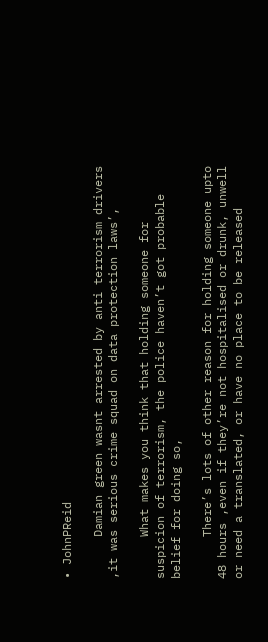• JohnPReid

      Damian green wasnt arrested by anti terrorism drivers ,it was serious crime squad on data protection laws’,

      What makes you think that holding someone for suspicion of terrorism, the police haven’t got probable belief for doing so,

      There’s lots of other reason for holding someone upto 48 hours ,even if they’re not hospitalised or drunk, unwell or need a translated, or have no place to be released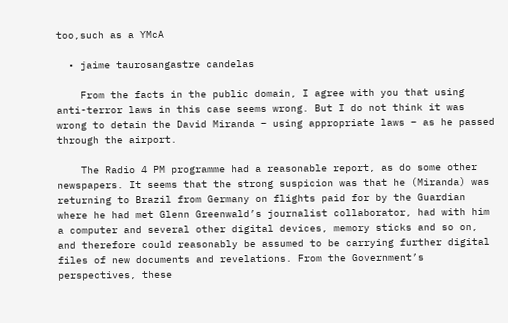too,such as a YMcA

  • jaime taurosangastre candelas

    From the facts in the public domain, I agree with you that using anti-terror laws in this case seems wrong. But I do not think it was wrong to detain the David Miranda – using appropriate laws – as he passed through the airport.

    The Radio 4 PM programme had a reasonable report, as do some other newspapers. It seems that the strong suspicion was that he (Miranda) was returning to Brazil from Germany on flights paid for by the Guardian where he had met Glenn Greenwald’s journalist collaborator, had with him a computer and several other digital devices, memory sticks and so on, and therefore could reasonably be assumed to be carrying further digital files of new documents and revelations. From the Government’s perspectives, these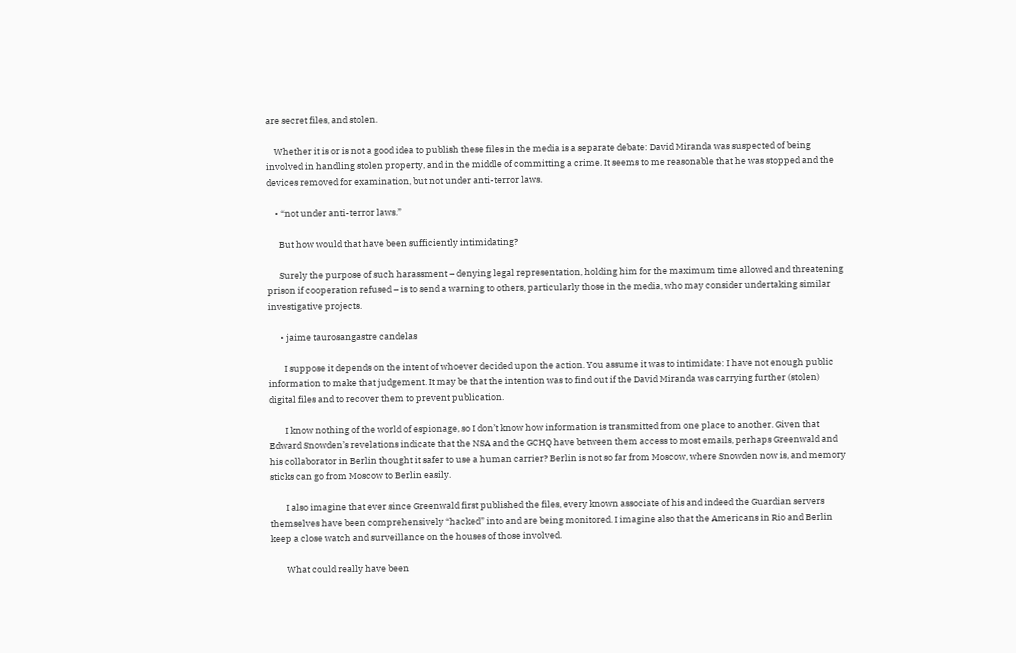are secret files, and stolen.

    Whether it is or is not a good idea to publish these files in the media is a separate debate: David Miranda was suspected of being involved in handling stolen property, and in the middle of committing a crime. It seems to me reasonable that he was stopped and the devices removed for examination, but not under anti-terror laws.

    • “not under anti-terror laws.”

      But how would that have been sufficiently intimidating?

      Surely the purpose of such harassment – denying legal representation, holding him for the maximum time allowed and threatening prison if cooperation refused – is to send a warning to others, particularly those in the media, who may consider undertaking similar investigative projects.

      • jaime taurosangastre candelas

        I suppose it depends on the intent of whoever decided upon the action. You assume it was to intimidate: I have not enough public information to make that judgement. It may be that the intention was to find out if the David Miranda was carrying further (stolen) digital files and to recover them to prevent publication.

        I know nothing of the world of espionage, so I don’t know how information is transmitted from one place to another. Given that Edward Snowden’s revelations indicate that the NSA and the GCHQ have between them access to most emails, perhaps Greenwald and his collaborator in Berlin thought it safer to use a human carrier? Berlin is not so far from Moscow, where Snowden now is, and memory sticks can go from Moscow to Berlin easily.

        I also imagine that ever since Greenwald first published the files, every known associate of his and indeed the Guardian servers themselves have been comprehensively “hacked” into and are being monitored. I imagine also that the Americans in Rio and Berlin keep a close watch and surveillance on the houses of those involved.

        What could really have been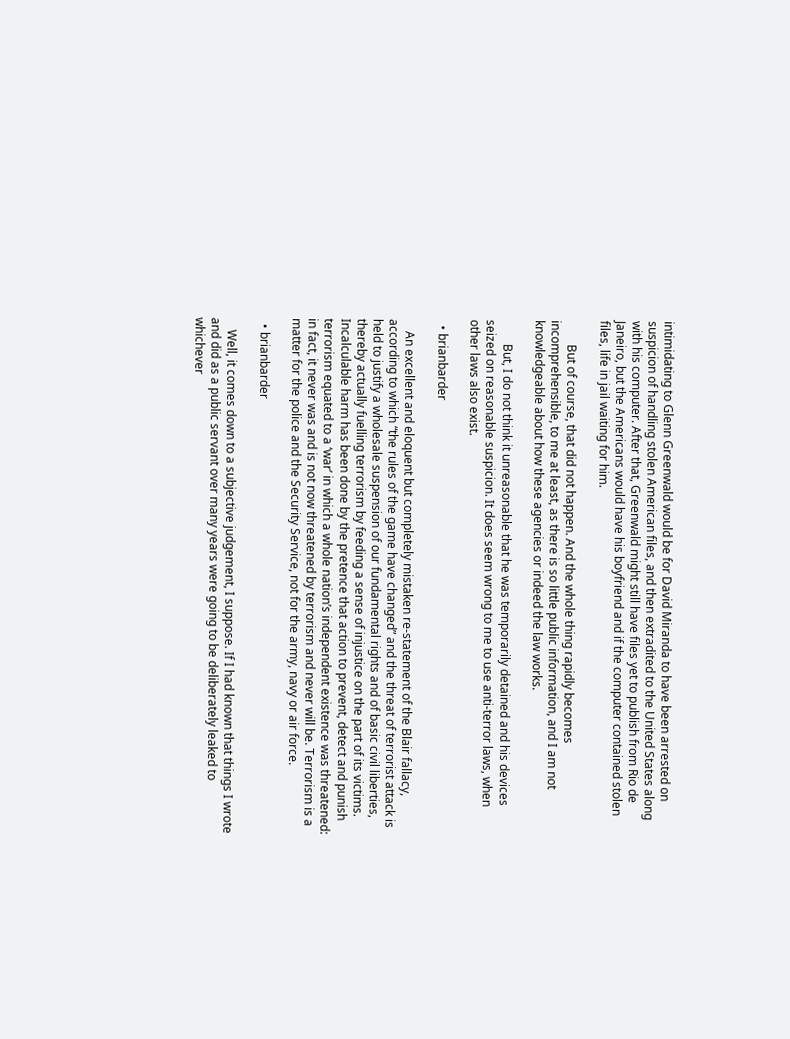intimidating to Glenn Greenwald would be for David Miranda to have been arrested on suspicion of handling stolen American files, and then extradited to the United States along with his computer. After that, Greenwald might still have files yet to publish from Rio de Janeiro, but the Americans would have his boyfriend and if the computer contained stolen files, life in jail waiting for him.

        But of course, that did not happen. And the whole thing rapidly becomes incomprehensible, to me at least, as there is so little public information, and I am not knowledgeable about how these agencies or indeed the law works.

        But, I do not think it unreasonable that he was temporarily detained and his devices seized on reasonable suspicion. It does seem wrong to me to use anti-terror laws, when other laws also exist.

  • brianbarder

    An excellent and eloquent but completely mistaken re-statement of the Blair fallacy, according to which “the rules of the game have changed” and the threat of terrorist attack is held to justify a wholesale suspension of our fundamental rights and of basic civil liberties, thereby actually fuelling terrorism by feeding a sense of injustice on the part of its victims. Incalculable harm has been done by the pretence that action to prevent, detect and punish terrorism equated to a ‘war’ in which a whole nation’s independent existence was threatened: in fact, it never was and is not now threatened by terrorism and never will be. Terrorism is a matter for the police and the Security Service, not for the army, navy or air force.

  • brianbarder

    Well, it comes down to a subjective judgement, I suppose. If I had known that things I wrote and did as a public servant over many years were going to be deliberately leaked to whichever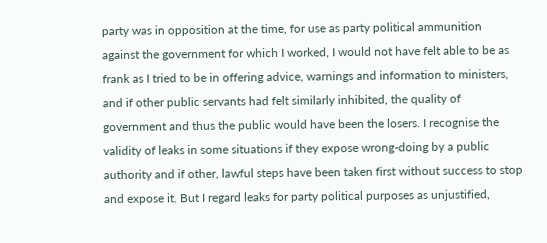party was in opposition at the time, for use as party political ammunition against the government for which I worked, I would not have felt able to be as frank as I tried to be in offering advice, warnings and information to ministers, and if other public servants had felt similarly inhibited, the quality of government and thus the public would have been the losers. I recognise the validity of leaks in some situations if they expose wrong-doing by a public authority and if other, lawful steps have been taken first without success to stop and expose it. But I regard leaks for party political purposes as unjustified,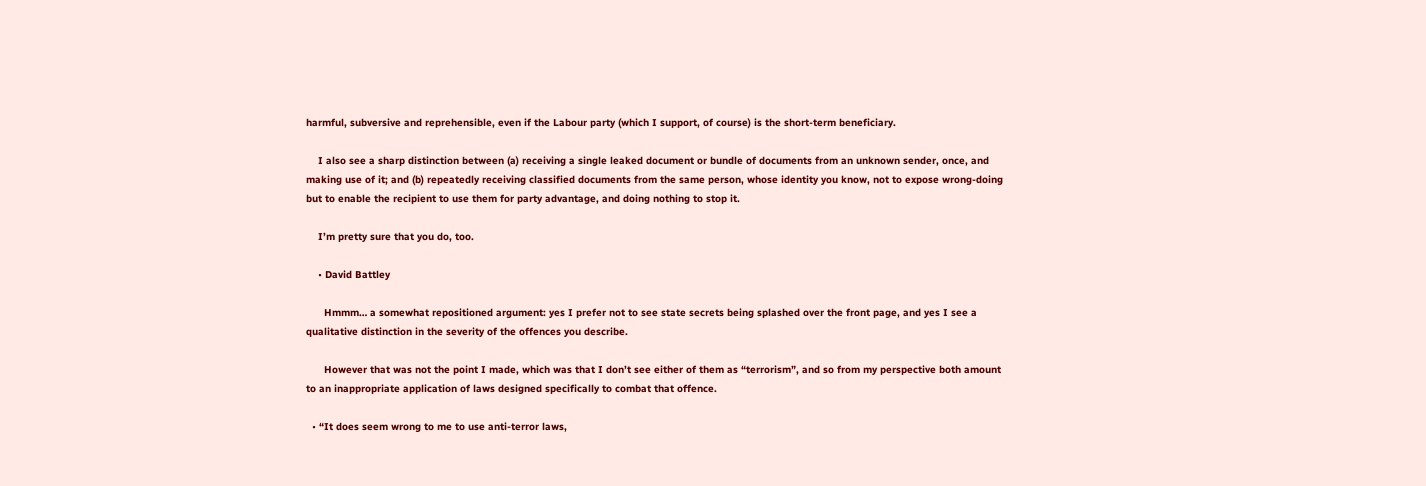harmful, subversive and reprehensible, even if the Labour party (which I support, of course) is the short-term beneficiary.

    I also see a sharp distinction between (a) receiving a single leaked document or bundle of documents from an unknown sender, once, and making use of it; and (b) repeatedly receiving classified documents from the same person, whose identity you know, not to expose wrong-doing but to enable the recipient to use them for party advantage, and doing nothing to stop it.

    I’m pretty sure that you do, too.

    • David Battley

      Hmmm… a somewhat repositioned argument: yes I prefer not to see state secrets being splashed over the front page, and yes I see a qualitative distinction in the severity of the offences you describe.

      However that was not the point I made, which was that I don’t see either of them as “terrorism”, and so from my perspective both amount to an inappropriate application of laws designed specifically to combat that offence.

  • “It does seem wrong to me to use anti-terror laws,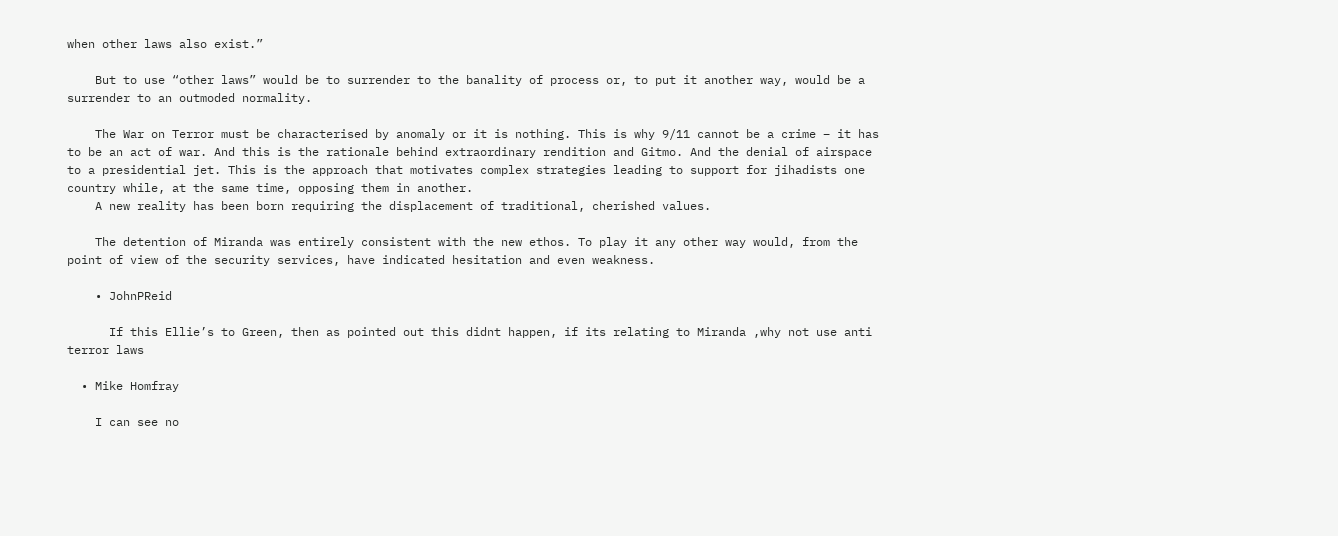when other laws also exist.”

    But to use “other laws” would be to surrender to the banality of process or, to put it another way, would be a surrender to an outmoded normality.

    The War on Terror must be characterised by anomaly or it is nothing. This is why 9/11 cannot be a crime – it has to be an act of war. And this is the rationale behind extraordinary rendition and Gitmo. And the denial of airspace to a presidential jet. This is the approach that motivates complex strategies leading to support for jihadists one country while, at the same time, opposing them in another.
    A new reality has been born requiring the displacement of traditional, cherished values.

    The detention of Miranda was entirely consistent with the new ethos. To play it any other way would, from the point of view of the security services, have indicated hesitation and even weakness.

    • JohnPReid

      If this Ellie’s to Green, then as pointed out this didnt happen, if its relating to Miranda ,why not use anti terror laws

  • Mike Homfray

    I can see no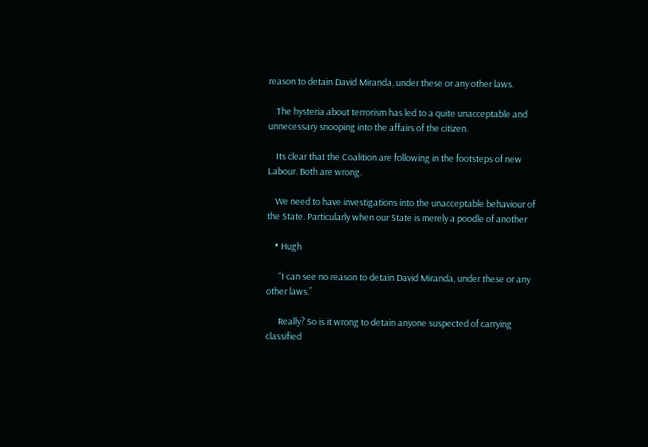reason to detain David Miranda, under these or any other laws.

    The hysteria about terrorism has led to a quite unacceptable and unnecessary snooping into the affairs of the citizen.

    Its clear that the Coalition are following in the footsteps of new Labour. Both are wrong.

    We need to have investigations into the unacceptable behaviour of the State. Particularly when our State is merely a poodle of another

    • Hugh

      “I can see no reason to detain David Miranda, under these or any other laws.”

      Really? So is it wrong to detain anyone suspected of carrying classified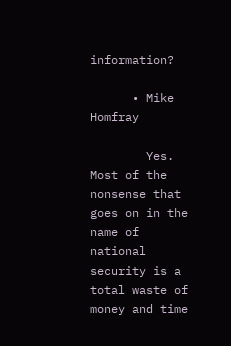information?

      • Mike Homfray

        Yes. Most of the nonsense that goes on in the name of national security is a total waste of money and time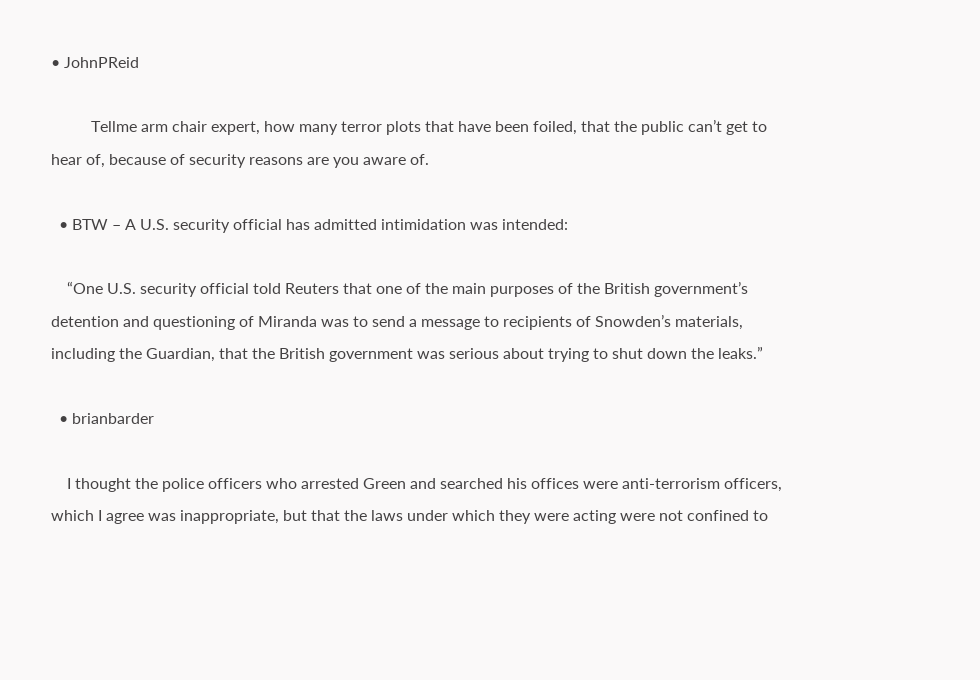• JohnPReid

          Tellme arm chair expert, how many terror plots that have been foiled, that the public can’t get to hear of, because of security reasons are you aware of.

  • BTW – A U.S. security official has admitted intimidation was intended:

    “One U.S. security official told Reuters that one of the main purposes of the British government’s detention and questioning of Miranda was to send a message to recipients of Snowden’s materials, including the Guardian, that the British government was serious about trying to shut down the leaks.”

  • brianbarder

    I thought the police officers who arrested Green and searched his offices were anti-terrorism officers, which I agree was inappropriate, but that the laws under which they were acting were not confined to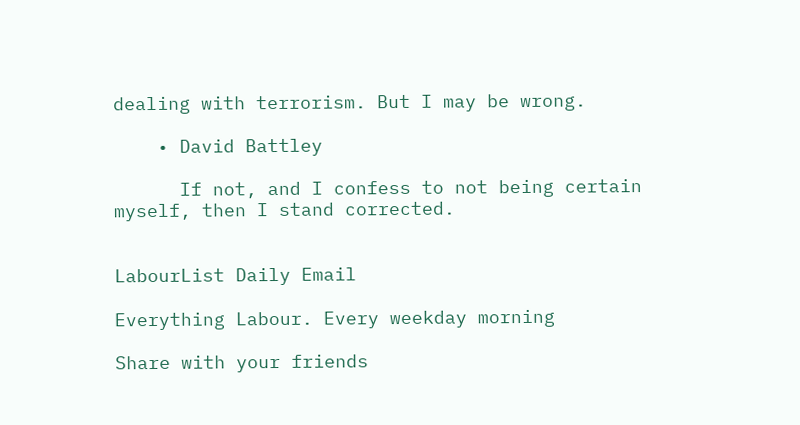dealing with terrorism. But I may be wrong.

    • David Battley

      If not, and I confess to not being certain myself, then I stand corrected.


LabourList Daily Email

Everything Labour. Every weekday morning

Share with your friends